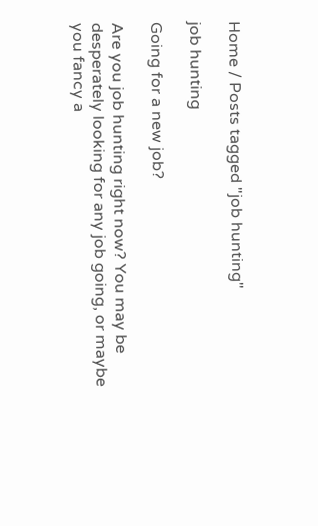Home / Posts tagged "job hunting"

job hunting

Going for a new job?

Are you job hunting right now? You may be desperately looking for any job going, or maybe you fancy a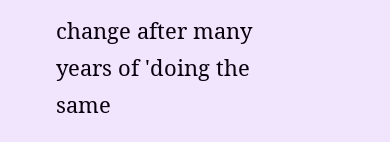change after many years of 'doing the same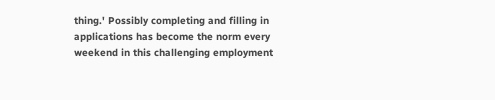thing.' Possibly completing and filling in applications has become the norm every weekend in this challenging employment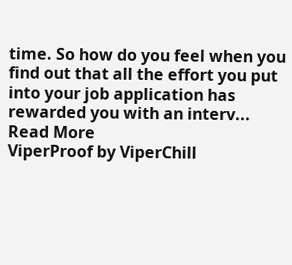time. So how do you feel when you find out that all the effort you put into your job application has rewarded you with an interv...
Read More
ViperProof by ViperChill